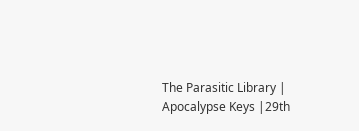The Parasitic Library | Apocalypse Keys |29th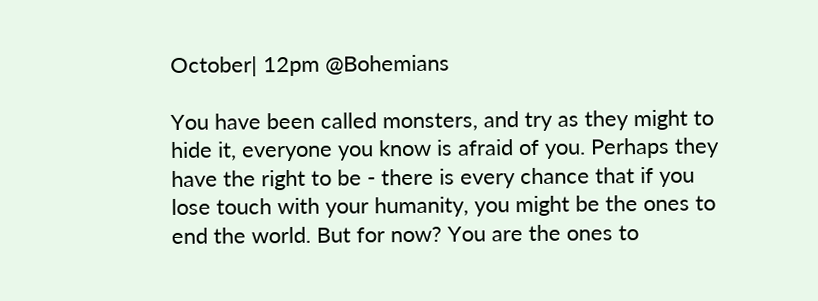October| 12pm @Bohemians

You have been called monsters, and try as they might to hide it, everyone you know is afraid of you. Perhaps they have the right to be - there is every chance that if you lose touch with your humanity, you might be the ones to end the world. But for now? You are the ones to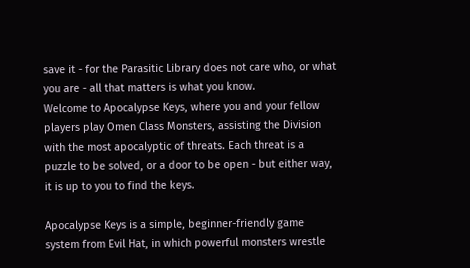save it - for the Parasitic Library does not care who, or what you are - all that matters is what you know.
Welcome to Apocalypse Keys, where you and your fellow players play Omen Class Monsters, assisting the Division with the most apocalyptic of threats. Each threat is a puzzle to be solved, or a door to be open - but either way, it is up to you to find the keys.

Apocalypse Keys is a simple, beginner-friendly game system from Evil Hat, in which powerful monsters wrestle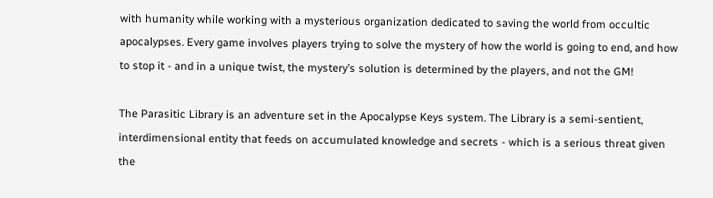with humanity while working with a mysterious organization dedicated to saving the world from occultic apocalypses. Every game involves players trying to solve the mystery of how the world is going to end, and how to stop it - and in a unique twist, the mystery’s solution is determined by the players, and not the GM!

The Parasitic Library is an adventure set in the Apocalypse Keys system. The Library is a semi-sentient, interdimensional entity that feeds on accumulated knowledge and secrets - which is a serious threat given the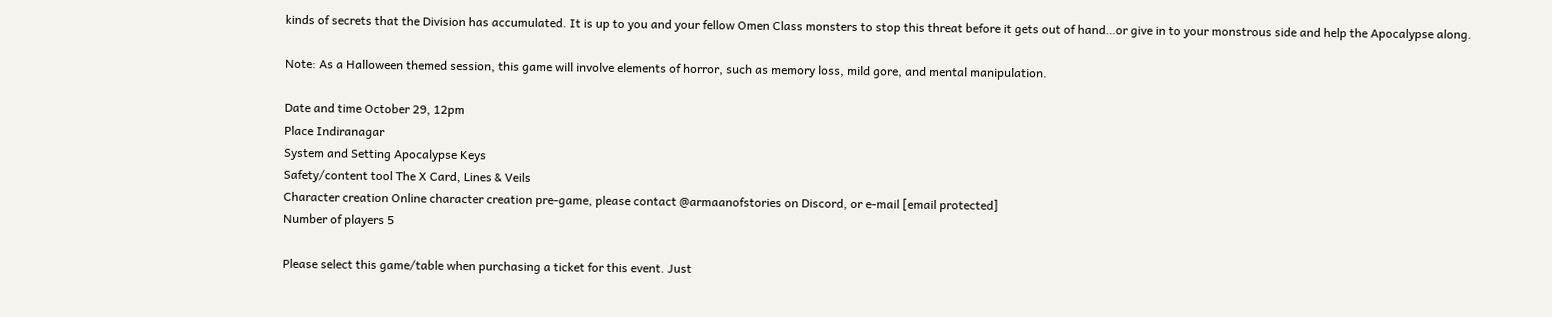kinds of secrets that the Division has accumulated. It is up to you and your fellow Omen Class monsters to stop this threat before it gets out of hand…or give in to your monstrous side and help the Apocalypse along.

Note: As a Halloween themed session, this game will involve elements of horror, such as memory loss, mild gore, and mental manipulation.

Date and time October 29, 12pm
Place Indiranagar
System and Setting Apocalypse Keys
Safety/content tool The X Card, Lines & Veils
Character creation Online character creation pre-game, please contact @armaanofstories on Discord, or e-mail [email protected]
Number of players 5

Please select this game/table when purchasing a ticket for this event. Just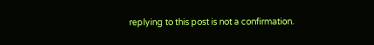replying to this post is not a confirmation.